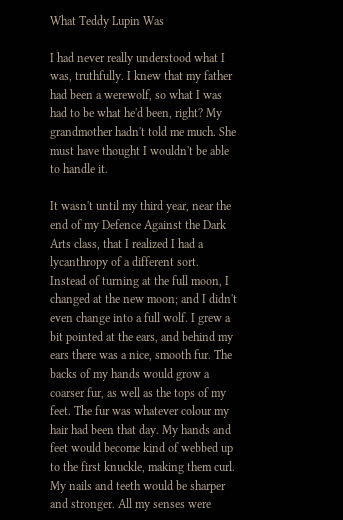What Teddy Lupin Was

I had never really understood what I was, truthfully. I knew that my father had been a werewolf, so what I was had to be what he'd been, right? My grandmother hadn't told me much. She must have thought I wouldn't be able to handle it.

It wasn't until my third year, near the end of my Defence Against the Dark Arts class, that I realized I had a lycanthropy of a different sort.
Instead of turning at the full moon, I changed at the new moon; and I didn't even change into a full wolf. I grew a bit pointed at the ears, and behind my ears there was a nice, smooth fur. The backs of my hands would grow a coarser fur, as well as the tops of my feet. The fur was whatever colour my hair had been that day. My hands and feet would become kind of webbed up to the first knuckle, making them curl. My nails and teeth would be sharper and stronger. All my senses were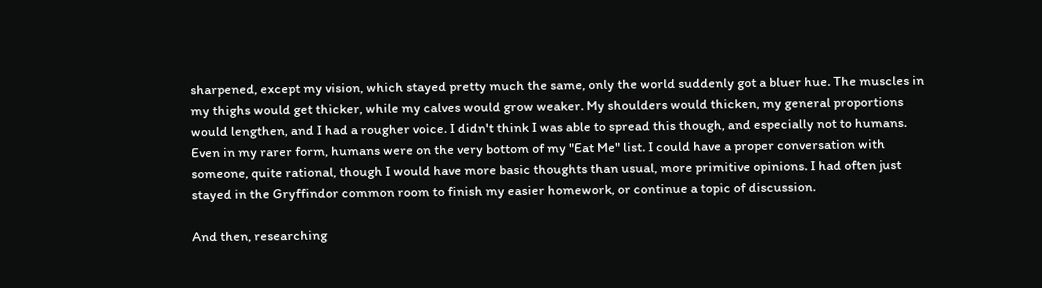sharpened, except my vision, which stayed pretty much the same, only the world suddenly got a bluer hue. The muscles in my thighs would get thicker, while my calves would grow weaker. My shoulders would thicken, my general proportions would lengthen, and I had a rougher voice. I didn't think I was able to spread this though, and especially not to humans. Even in my rarer form, humans were on the very bottom of my "Eat Me" list. I could have a proper conversation with someone, quite rational, though I would have more basic thoughts than usual, more primitive opinions. I had often just stayed in the Gryffindor common room to finish my easier homework, or continue a topic of discussion.

And then, researching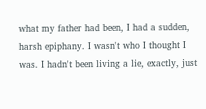what my father had been, I had a sudden, harsh epiphany. I wasn't who I thought I was. I hadn't been living a lie, exactly, just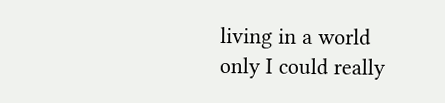living in a world only I could really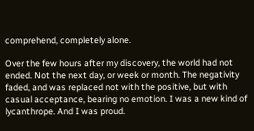comprehend, completely alone.

Over the few hours after my discovery, the world had not ended. Not the next day, or week or month. The negativity faded, and was replaced not with the positive, but with casual acceptance, bearing no emotion. I was a new kind of lycanthrope. And I was proud.